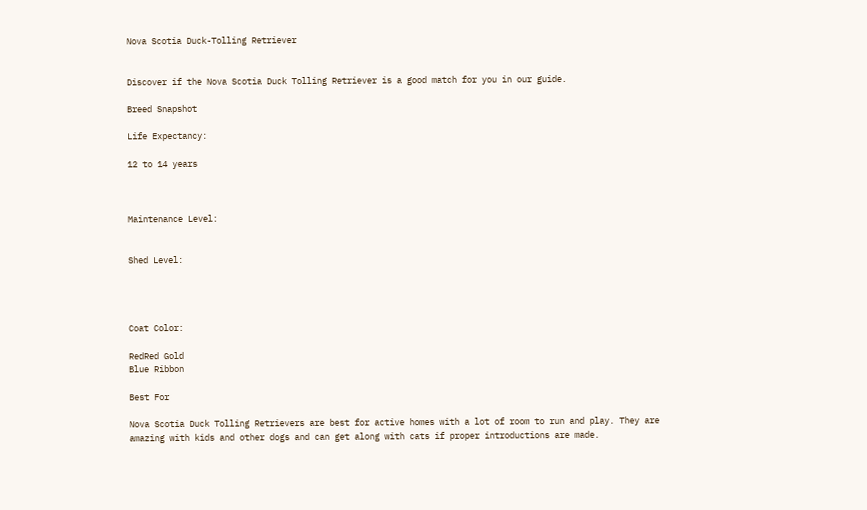Nova Scotia Duck-Tolling Retriever


Discover if the Nova Scotia Duck Tolling Retriever is a good match for you in our guide.

Breed Snapshot

Life Expectancy:

12 to 14 years



Maintenance Level:


Shed Level:




Coat Color:

RedRed Gold
Blue Ribbon

Best For

Nova Scotia Duck Tolling Retrievers are best for active homes with a lot of room to run and play. They are amazing with kids and other dogs and can get along with cats if proper introductions are made.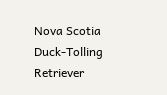Nova Scotia Duck-Tolling Retriever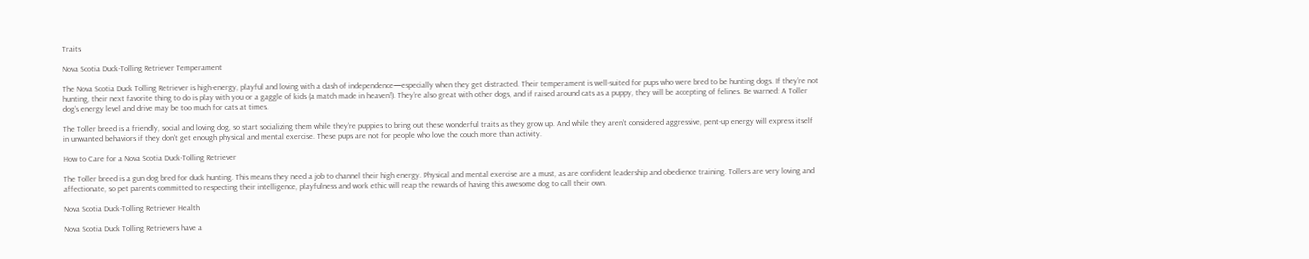Traits

Nova Scotia Duck-Tolling Retriever Temperament

The Nova Scotia Duck Tolling Retriever is high-energy, playful and loving with a dash of independence—especially when they get distracted. Their temperament is well-suited for pups who were bred to be hunting dogs. If they’re not hunting, their next favorite thing to do is play with you or a gaggle of kids (a match made in heaven!). They’re also great with other dogs, and if raised around cats as a puppy, they will be accepting of felines. Be warned: A Toller dog’s energy level and drive may be too much for cats at times.

The Toller breed is a friendly, social and loving dog, so start socializing them while they’re puppies to bring out these wonderful traits as they grow up. And while they aren’t considered aggressive, pent-up energy will express itself in unwanted behaviors if they don’t get enough physical and mental exercise. These pups are not for people who love the couch more than activity.

How to Care for a Nova Scotia Duck-Tolling Retriever

The Toller breed is a gun dog bred for duck hunting. This means they need a job to channel their high energy. Physical and mental exercise are a must, as are confident leadership and obedience training. Tollers are very loving and affectionate, so pet parents committed to respecting their intelligence, playfulness and work ethic will reap the rewards of having this awesome dog to call their own.

Nova Scotia Duck-Tolling Retriever Health

Nova Scotia Duck Tolling Retrievers have a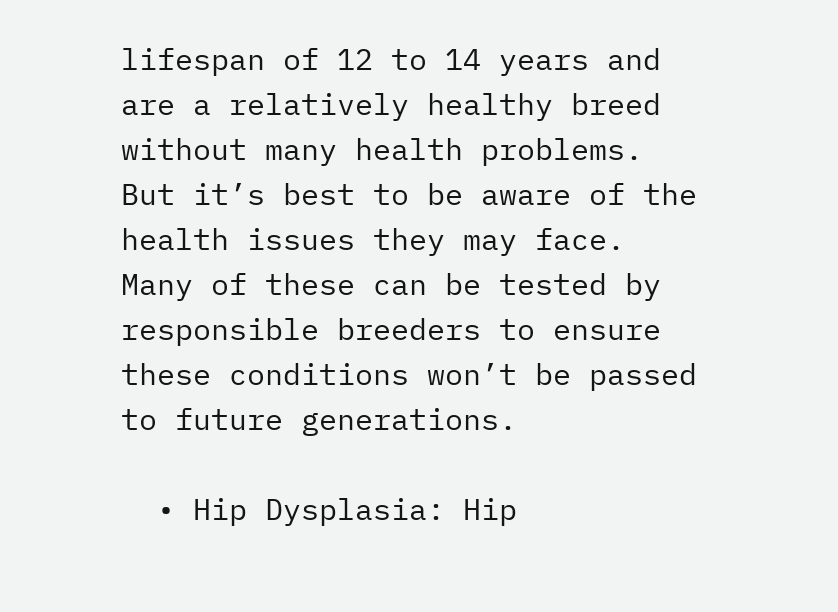lifespan of 12 to 14 years and are a relatively healthy breed without many health problems. But it’s best to be aware of the health issues they may face. Many of these can be tested by responsible breeders to ensure these conditions won’t be passed to future generations.

  • Hip Dysplasia: Hip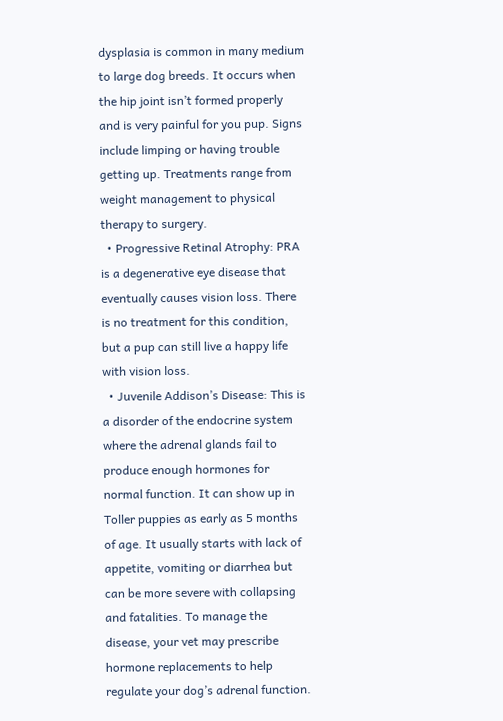dysplasia is common in many medium to large dog breeds. It occurs when the hip joint isn’t formed properly and is very painful for you pup. Signs include limping or having trouble getting up. Treatments range from weight management to physical therapy to surgery.
  • Progressive Retinal Atrophy: PRA is a degenerative eye disease that eventually causes vision loss. There is no treatment for this condition, but a pup can still live a happy life with vision loss.
  • Juvenile Addison’s Disease: This is a disorder of the endocrine system where the adrenal glands fail to produce enough hormones for normal function. It can show up in Toller puppies as early as 5 months of age. It usually starts with lack of appetite, vomiting or diarrhea but can be more severe with collapsing and fatalities. To manage the disease, your vet may prescribe hormone replacements to help regulate your dog’s adrenal function.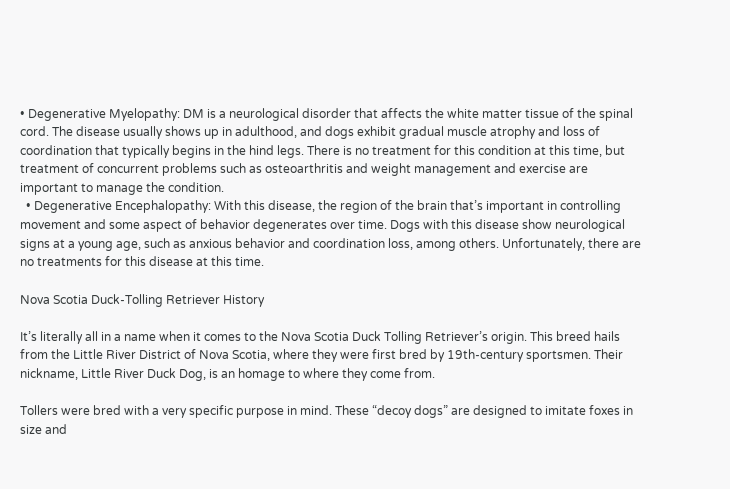• Degenerative Myelopathy: DM is a neurological disorder that affects the white matter tissue of the spinal cord. The disease usually shows up in adulthood, and dogs exhibit gradual muscle atrophy and loss of coordination that typically begins in the hind legs. There is no treatment for this condition at this time, but treatment of concurrent problems such as osteoarthritis and weight management and exercise are important to manage the condition.
  • Degenerative Encephalopathy: With this disease, the region of the brain that’s important in controlling movement and some aspect of behavior degenerates over time. Dogs with this disease show neurological signs at a young age, such as anxious behavior and coordination loss, among others. Unfortunately, there are no treatments for this disease at this time.

Nova Scotia Duck-Tolling Retriever History

It’s literally all in a name when it comes to the Nova Scotia Duck Tolling Retriever’s origin. This breed hails from the Little River District of Nova Scotia, where they were first bred by 19th-century sportsmen. Their nickname, Little River Duck Dog, is an homage to where they come from.

Tollers were bred with a very specific purpose in mind. These “decoy dogs” are designed to imitate foxes in size and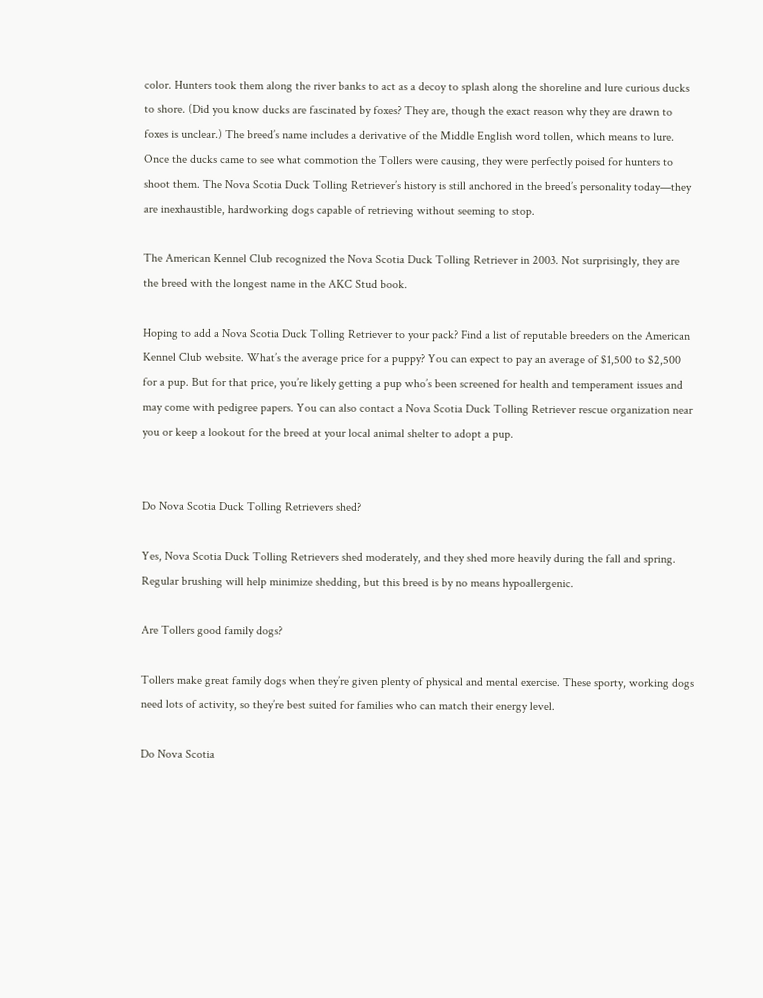color. Hunters took them along the river banks to act as a decoy to splash along the shoreline and lure curious ducks to shore. (Did you know ducks are fascinated by foxes? They are, though the exact reason why they are drawn to foxes is unclear.) The breed’s name includes a derivative of the Middle English word tollen, which means to lure. Once the ducks came to see what commotion the Tollers were causing, they were perfectly poised for hunters to shoot them. The Nova Scotia Duck Tolling Retriever’s history is still anchored in the breed’s personality today—they are inexhaustible, hardworking dogs capable of retrieving without seeming to stop.

The American Kennel Club recognized the Nova Scotia Duck Tolling Retriever in 2003. Not surprisingly, they are the breed with the longest name in the AKC Stud book.

Hoping to add a Nova Scotia Duck Tolling Retriever to your pack? Find a list of reputable breeders on the American Kennel Club website. What’s the average price for a puppy? You can expect to pay an average of $1,500 to $2,500 for a pup. But for that price, you’re likely getting a pup who’s been screened for health and temperament issues and may come with pedigree papers. You can also contact a Nova Scotia Duck Tolling Retriever rescue organization near you or keep a lookout for the breed at your local animal shelter to adopt a pup.


Do Nova Scotia Duck Tolling Retrievers shed?

Yes, Nova Scotia Duck Tolling Retrievers shed moderately, and they shed more heavily during the fall and spring. Regular brushing will help minimize shedding, but this breed is by no means hypoallergenic.

Are Tollers good family dogs?

Tollers make great family dogs when they’re given plenty of physical and mental exercise. These sporty, working dogs need lots of activity, so they’re best suited for families who can match their energy level.

Do Nova Scotia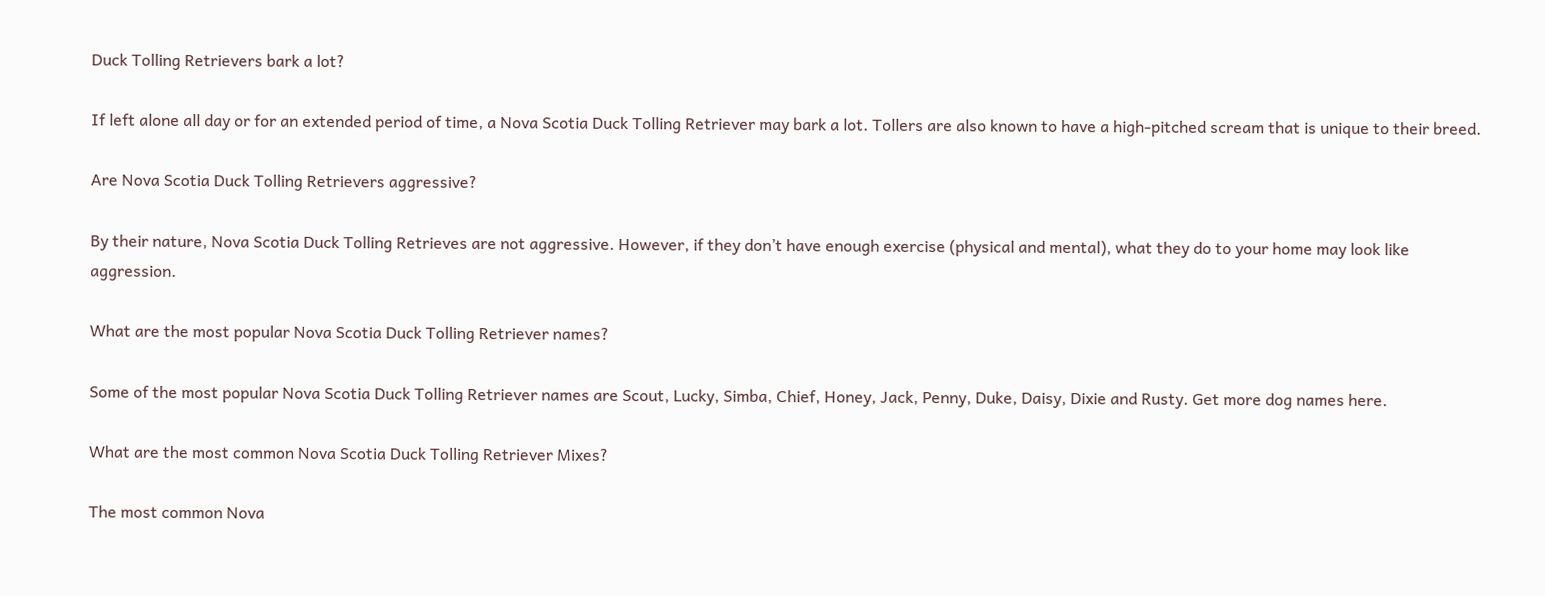Duck Tolling Retrievers bark a lot?

If left alone all day or for an extended period of time, a Nova Scotia Duck Tolling Retriever may bark a lot. Tollers are also known to have a high-pitched scream that is unique to their breed.

Are Nova Scotia Duck Tolling Retrievers aggressive?

By their nature, Nova Scotia Duck Tolling Retrieves are not aggressive. However, if they don’t have enough exercise (physical and mental), what they do to your home may look like aggression.

What are the most popular Nova Scotia Duck Tolling Retriever names?

Some of the most popular Nova Scotia Duck Tolling Retriever names are Scout, Lucky, Simba, Chief, Honey, Jack, Penny, Duke, Daisy, Dixie and Rusty. Get more dog names here.

What are the most common Nova Scotia Duck Tolling Retriever Mixes?

The most common Nova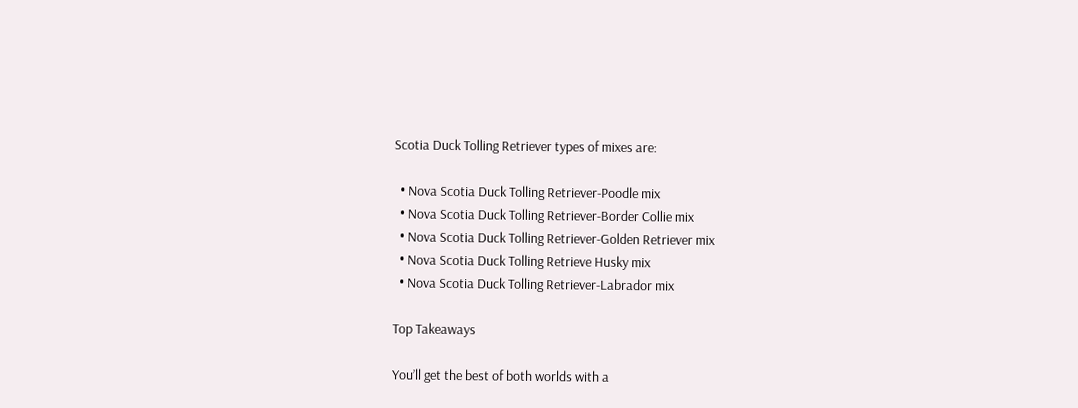Scotia Duck Tolling Retriever types of mixes are:

  • Nova Scotia Duck Tolling Retriever-Poodle mix
  • Nova Scotia Duck Tolling Retriever-Border Collie mix
  • Nova Scotia Duck Tolling Retriever-Golden Retriever mix
  • Nova Scotia Duck Tolling Retrieve Husky mix
  • Nova Scotia Duck Tolling Retriever-Labrador mix

Top Takeaways

You’ll get the best of both worlds with a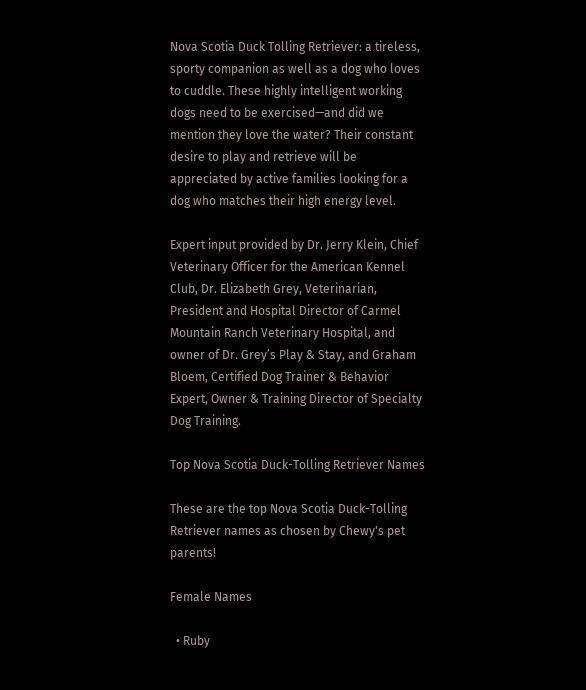Nova Scotia Duck Tolling Retriever: a tireless, sporty companion as well as a dog who loves to cuddle. These highly intelligent working dogs need to be exercised—and did we mention they love the water? Their constant desire to play and retrieve will be appreciated by active families looking for a dog who matches their high energy level.

Expert input provided by Dr. Jerry Klein, Chief Veterinary Officer for the American Kennel Club, Dr. Elizabeth Grey, Veterinarian, President and Hospital Director of Carmel Mountain Ranch Veterinary Hospital, and owner of Dr. Grey’s Play & Stay, and Graham Bloem, Certified Dog Trainer & Behavior Expert, Owner & Training Director of Specialty Dog Training.

Top Nova Scotia Duck-Tolling Retriever Names

These are the top Nova Scotia Duck-Tolling Retriever names as chosen by Chewy's pet parents!

Female Names

  • Ruby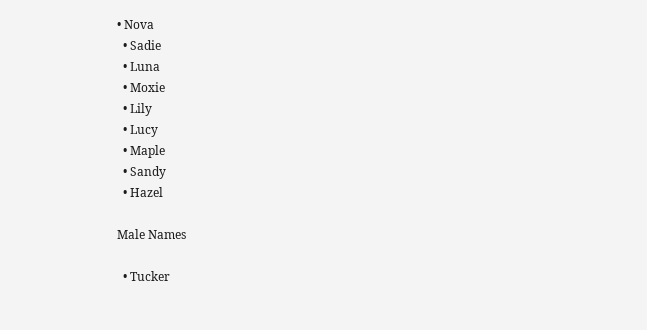• Nova
  • Sadie
  • Luna
  • Moxie
  • Lily
  • Lucy
  • Maple
  • Sandy
  • Hazel

Male Names

  • Tucker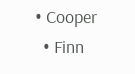• Cooper
  • Finn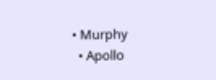• Murphy
  • Apollo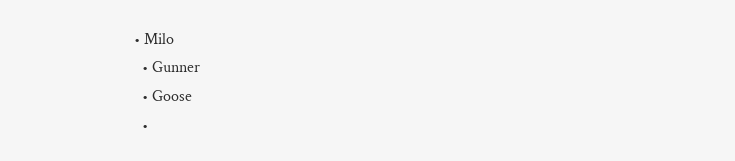• Milo
  • Gunner
  • Goose
  •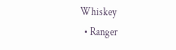Whiskey
  • Ranger